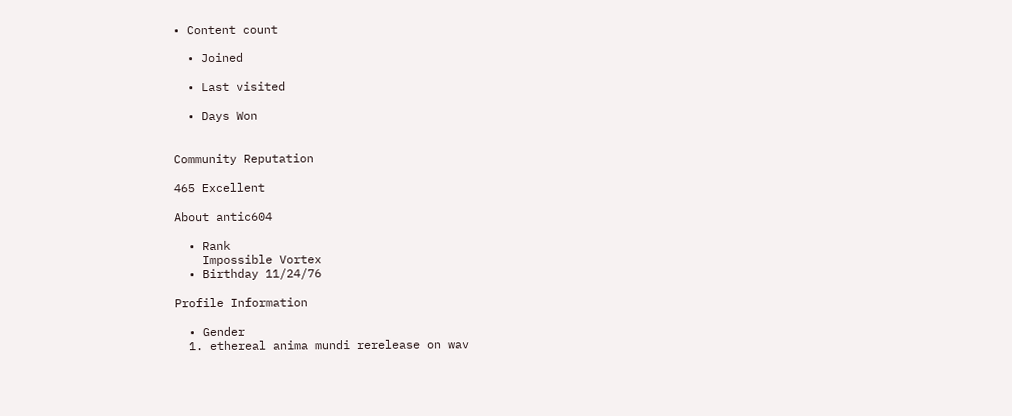• Content count

  • Joined

  • Last visited

  • Days Won


Community Reputation

465 Excellent

About antic604

  • Rank
    Impossible Vortex
  • Birthday 11/24/76

Profile Information

  • Gender
  1. ethereal anima mundi rerelease on wav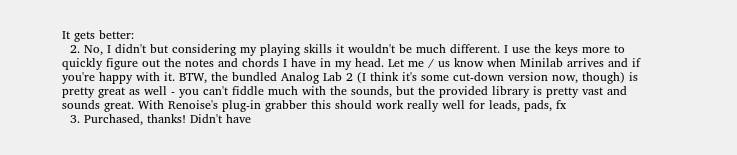It gets better:
  2. No, I didn't but considering my playing skills it wouldn't be much different. I use the keys more to quickly figure out the notes and chords I have in my head. Let me / us know when Minilab arrives and if you're happy with it. BTW, the bundled Analog Lab 2 (I think it's some cut-down version now, though) is pretty great as well - you can't fiddle much with the sounds, but the provided library is pretty vast and sounds great. With Renoise's plug-in grabber this should work really well for leads, pads, fx
  3. Purchased, thanks! Didn't have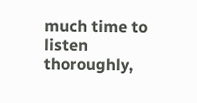much time to listen thoroughly,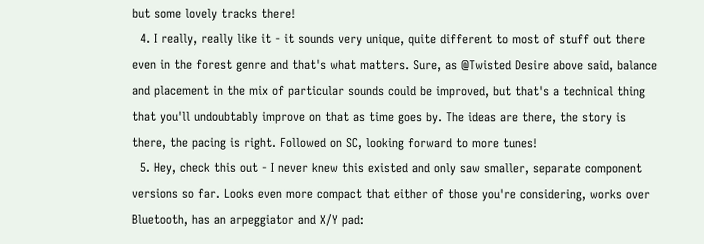but some lovely tracks there!
  4. I really, really like it - it sounds very unique, quite different to most of stuff out there even in the forest genre and that's what matters. Sure, as @Twisted Desire above said, balance and placement in the mix of particular sounds could be improved, but that's a technical thing that you'll undoubtably improve on that as time goes by. The ideas are there, the story is there, the pacing is right. Followed on SC, looking forward to more tunes!
  5. Hey, check this out - I never knew this existed and only saw smaller, separate component versions so far. Looks even more compact that either of those you're considering, works over Bluetooth, has an arpeggiator and X/Y pad: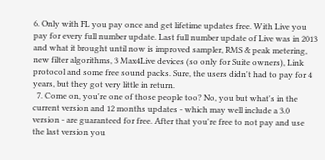6. Only with FL you pay once and get lifetime updates free. With Live you pay for every full number update. Last full number update of Live was in 2013 and what it brought until now is improved sampler, RMS & peak metering, new filter algorithms, 3 Max4Live devices (so only for Suite owners), Link protocol and some free sound packs. Sure, the users didn't had to pay for 4 years, but they got very little in return.
  7. Come on, you're one of those people too? No, you but what's in the current version and 12 months updates - which may well include a 3.0 version - are guaranteed for free. After that you're free to not pay and use the last version you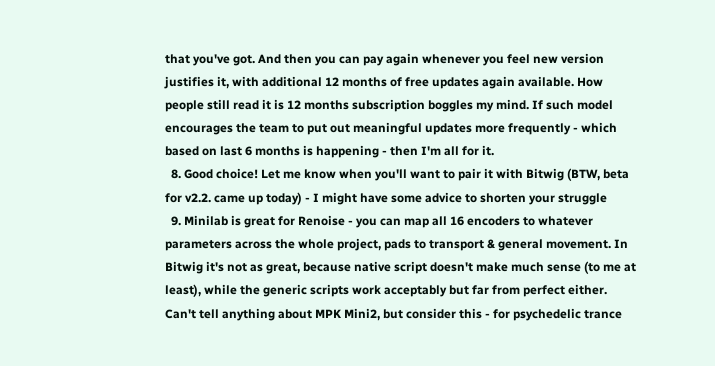that you've got. And then you can pay again whenever you feel new version justifies it, with additional 12 months of free updates again available. How people still read it is 12 months subscription boggles my mind. If such model encourages the team to put out meaningful updates more frequently - which based on last 6 months is happening - then I'm all for it.
  8. Good choice! Let me know when you'll want to pair it with Bitwig (BTW, beta for v2.2. came up today) - I might have some advice to shorten your struggle
  9. Minilab is great for Renoise - you can map all 16 encoders to whatever parameters across the whole project, pads to transport & general movement. In Bitwig it's not as great, because native script doesn't make much sense (to me at least), while the generic scripts work acceptably but far from perfect either. Can't tell anything about MPK Mini2, but consider this - for psychedelic trance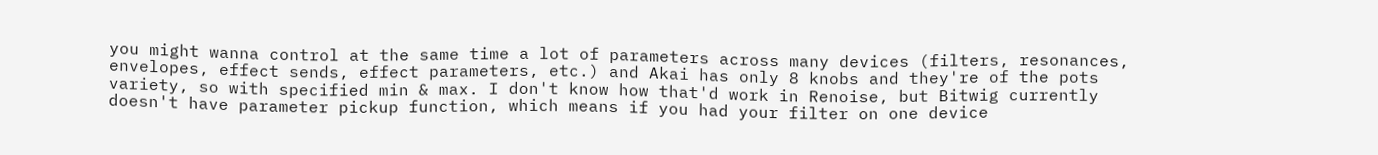you might wanna control at the same time a lot of parameters across many devices (filters, resonances, envelopes, effect sends, effect parameters, etc.) and Akai has only 8 knobs and they're of the pots variety, so with specified min & max. I don't know how that'd work in Renoise, but Bitwig currently doesn't have parameter pickup function, which means if you had your filter on one device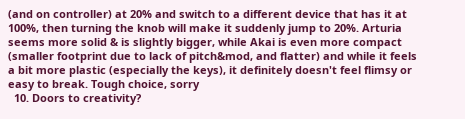(and on controller) at 20% and switch to a different device that has it at 100%, then turning the knob will make it suddenly jump to 20%. Arturia seems more solid & is slightly bigger, while Akai is even more compact (smaller footprint due to lack of pitch&mod, and flatter) and while it feels a bit more plastic (especially the keys), it definitely doesn't feel flimsy or easy to break. Tough choice, sorry
  10. Doors to creativity?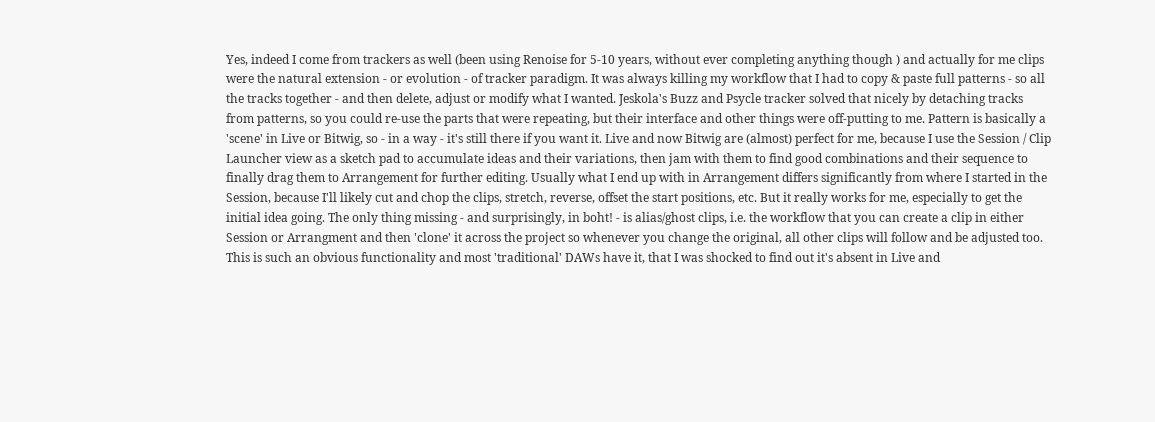Yes, indeed I come from trackers as well (been using Renoise for 5-10 years, without ever completing anything though ) and actually for me clips were the natural extension - or evolution - of tracker paradigm. It was always killing my workflow that I had to copy & paste full patterns - so all the tracks together - and then delete, adjust or modify what I wanted. Jeskola's Buzz and Psycle tracker solved that nicely by detaching tracks from patterns, so you could re-use the parts that were repeating, but their interface and other things were off-putting to me. Pattern is basically a 'scene' in Live or Bitwig, so - in a way - it's still there if you want it. Live and now Bitwig are (almost) perfect for me, because I use the Session / Clip Launcher view as a sketch pad to accumulate ideas and their variations, then jam with them to find good combinations and their sequence to finally drag them to Arrangement for further editing. Usually what I end up with in Arrangement differs significantly from where I started in the Session, because I'll likely cut and chop the clips, stretch, reverse, offset the start positions, etc. But it really works for me, especially to get the initial idea going. The only thing missing - and surprisingly, in boht! - is alias/ghost clips, i.e. the workflow that you can create a clip in either Session or Arrangment and then 'clone' it across the project so whenever you change the original, all other clips will follow and be adjusted too. This is such an obvious functionality and most 'traditional' DAWs have it, that I was shocked to find out it's absent in Live and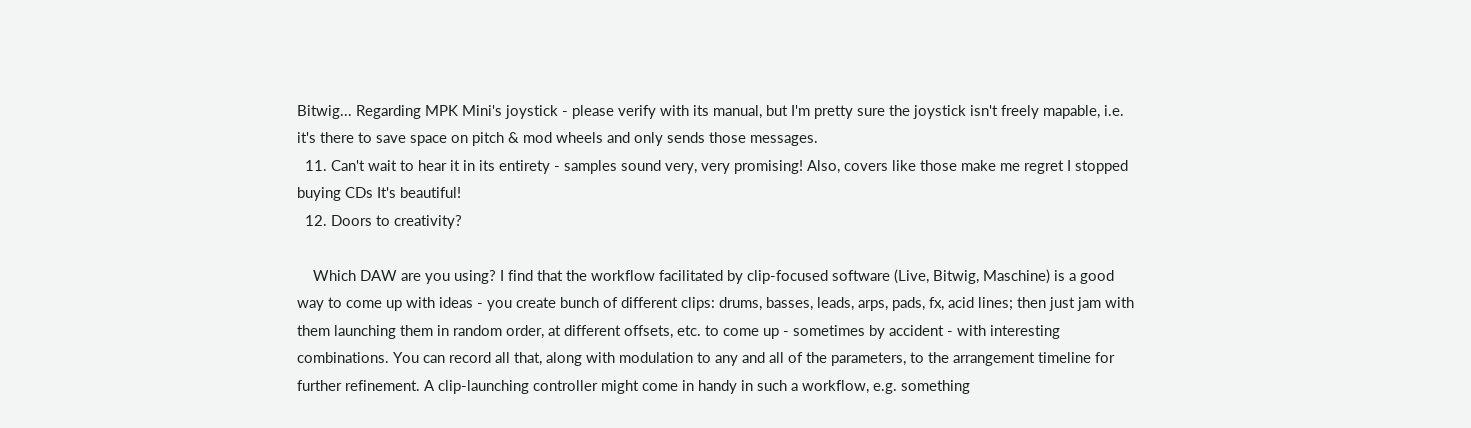Bitwig... Regarding MPK Mini's joystick - please verify with its manual, but I'm pretty sure the joystick isn't freely mapable, i.e. it's there to save space on pitch & mod wheels and only sends those messages.
  11. Can't wait to hear it in its entirety - samples sound very, very promising! Also, covers like those make me regret I stopped buying CDs It's beautiful!
  12. Doors to creativity?

    Which DAW are you using? I find that the workflow facilitated by clip-focused software (Live, Bitwig, Maschine) is a good way to come up with ideas - you create bunch of different clips: drums, basses, leads, arps, pads, fx, acid lines; then just jam with them launching them in random order, at different offsets, etc. to come up - sometimes by accident - with interesting combinations. You can record all that, along with modulation to any and all of the parameters, to the arrangement timeline for further refinement. A clip-launching controller might come in handy in such a workflow, e.g. something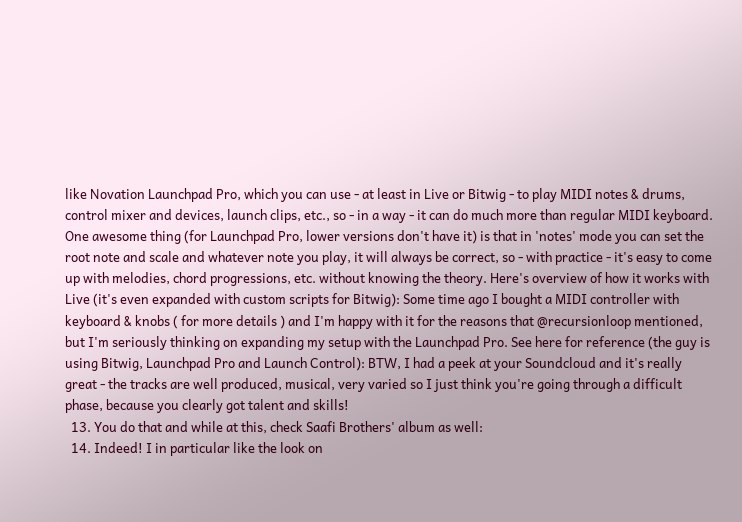like Novation Launchpad Pro, which you can use - at least in Live or Bitwig - to play MIDI notes & drums, control mixer and devices, launch clips, etc., so - in a way - it can do much more than regular MIDI keyboard. One awesome thing (for Launchpad Pro, lower versions don't have it) is that in 'notes' mode you can set the root note and scale and whatever note you play, it will always be correct, so - with practice - it's easy to come up with melodies, chord progressions, etc. without knowing the theory. Here's overview of how it works with Live (it's even expanded with custom scripts for Bitwig): Some time ago I bought a MIDI controller with keyboard & knobs ( for more details ) and I'm happy with it for the reasons that @recursionloop mentioned, but I'm seriously thinking on expanding my setup with the Launchpad Pro. See here for reference (the guy is using Bitwig, Launchpad Pro and Launch Control): BTW, I had a peek at your Soundcloud and it's really great - the tracks are well produced, musical, very varied so I just think you're going through a difficult phase, because you clearly got talent and skills!
  13. You do that and while at this, check Saafi Brothers' album as well:
  14. Indeed! I in particular like the look on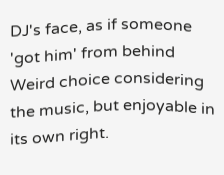DJ's face, as if someone 'got him' from behind Weird choice considering the music, but enjoyable in its own right.